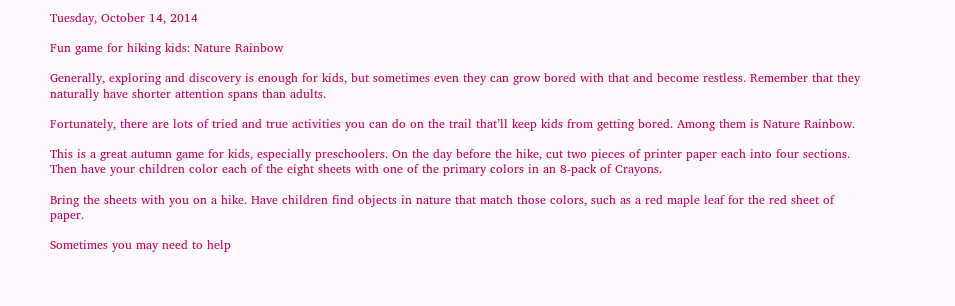Tuesday, October 14, 2014

Fun game for hiking kids: Nature Rainbow

Generally, exploring and discovery is enough for kids, but sometimes even they can grow bored with that and become restless. Remember that they naturally have shorter attention spans than adults.

Fortunately, there are lots of tried and true activities you can do on the trail that’ll keep kids from getting bored. Among them is Nature Rainbow.

This is a great autumn game for kids, especially preschoolers. On the day before the hike, cut two pieces of printer paper each into four sections. Then have your children color each of the eight sheets with one of the primary colors in an 8-pack of Crayons.

Bring the sheets with you on a hike. Have children find objects in nature that match those colors, such as a red maple leaf for the red sheet of paper.

Sometimes you may need to help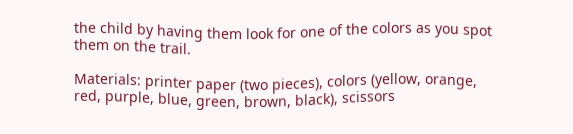the child by having them look for one of the colors as you spot them on the trail.

Materials: printer paper (two pieces), colors (yellow, orange, red, purple, blue, green, brown, black), scissors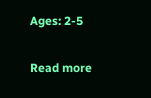Ages: 2-5

Read more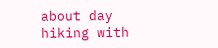about day hiking with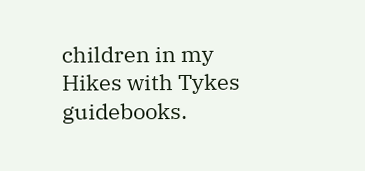children in my Hikes with Tykes guidebooks.